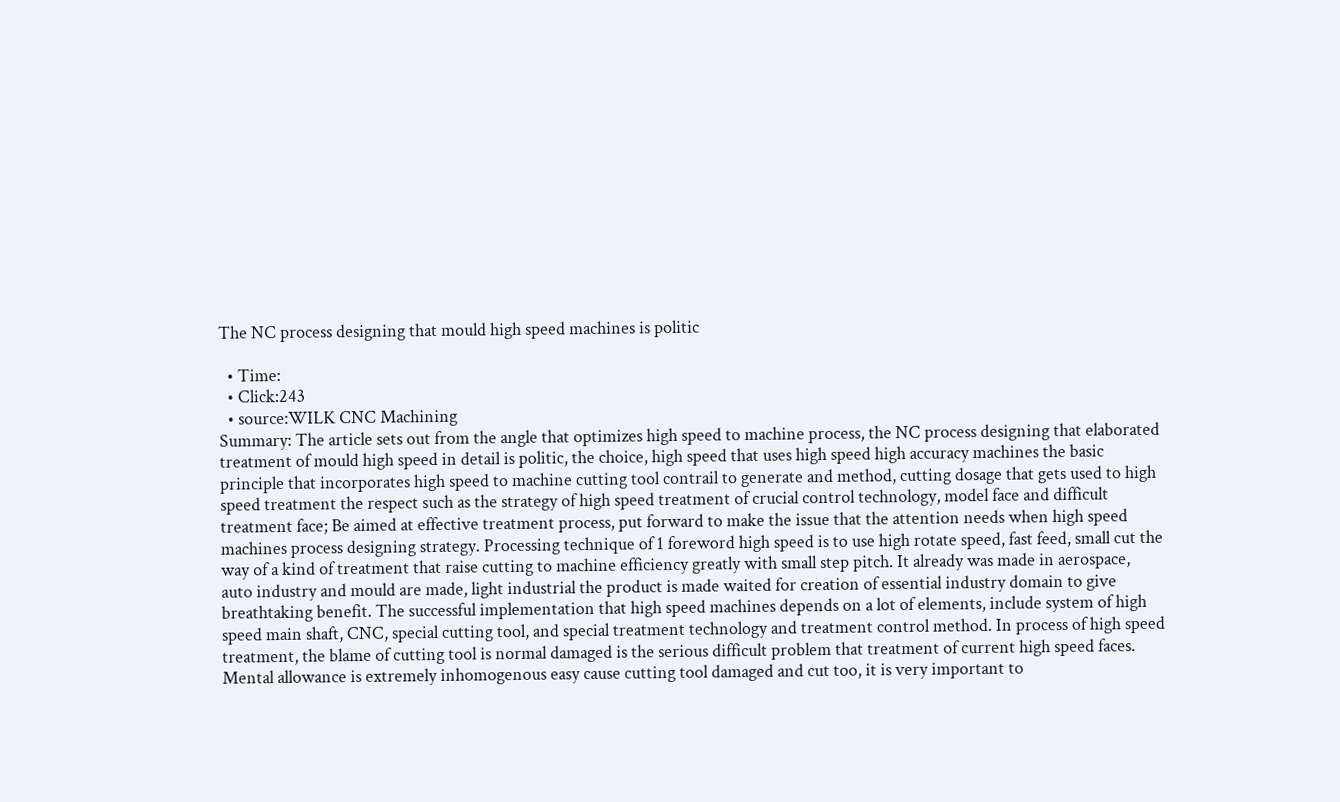The NC process designing that mould high speed machines is politic

  • Time:
  • Click:243
  • source:WILK CNC Machining
Summary: The article sets out from the angle that optimizes high speed to machine process, the NC process designing that elaborated treatment of mould high speed in detail is politic, the choice, high speed that uses high speed high accuracy machines the basic principle that incorporates high speed to machine cutting tool contrail to generate and method, cutting dosage that gets used to high speed treatment the respect such as the strategy of high speed treatment of crucial control technology, model face and difficult treatment face; Be aimed at effective treatment process, put forward to make the issue that the attention needs when high speed machines process designing strategy. Processing technique of 1 foreword high speed is to use high rotate speed, fast feed, small cut the way of a kind of treatment that raise cutting to machine efficiency greatly with small step pitch. It already was made in aerospace, auto industry and mould are made, light industrial the product is made waited for creation of essential industry domain to give breathtaking benefit. The successful implementation that high speed machines depends on a lot of elements, include system of high speed main shaft, CNC, special cutting tool, and special treatment technology and treatment control method. In process of high speed treatment, the blame of cutting tool is normal damaged is the serious difficult problem that treatment of current high speed faces. Mental allowance is extremely inhomogenous easy cause cutting tool damaged and cut too, it is very important to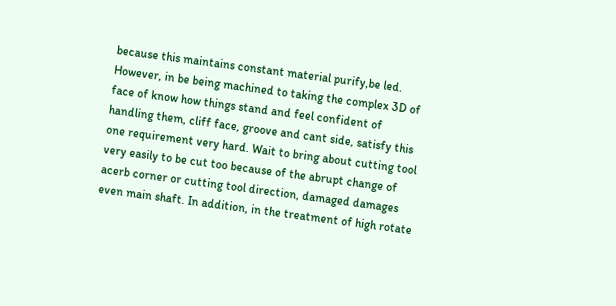because this maintains constant material purify,be led. However, in be being machined to taking the complex 3D of face of know how things stand and feel confident of handling them, cliff face, groove and cant side, satisfy this one requirement very hard. Wait to bring about cutting tool very easily to be cut too because of the abrupt change of acerb corner or cutting tool direction, damaged damages even main shaft. In addition, in the treatment of high rotate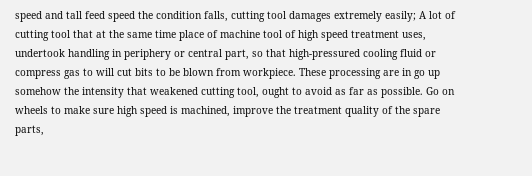speed and tall feed speed the condition falls, cutting tool damages extremely easily; A lot of cutting tool that at the same time place of machine tool of high speed treatment uses, undertook handling in periphery or central part, so that high-pressured cooling fluid or compress gas to will cut bits to be blown from workpiece. These processing are in go up somehow the intensity that weakened cutting tool, ought to avoid as far as possible. Go on wheels to make sure high speed is machined, improve the treatment quality of the spare parts,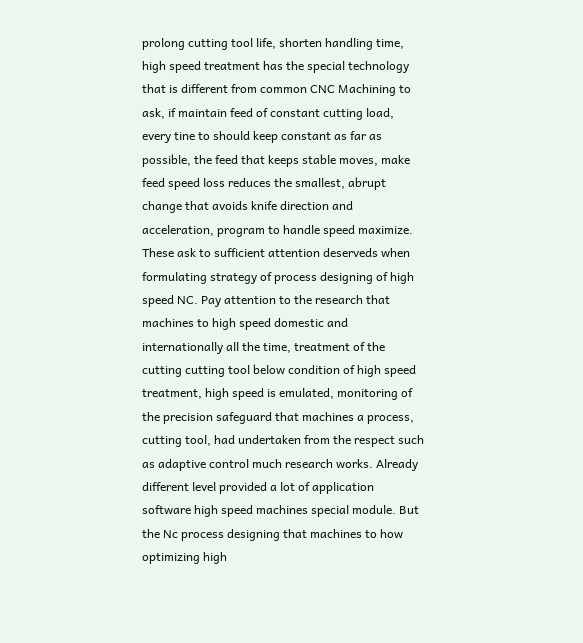prolong cutting tool life, shorten handling time, high speed treatment has the special technology that is different from common CNC Machining to ask, if maintain feed of constant cutting load, every tine to should keep constant as far as possible, the feed that keeps stable moves, make feed speed loss reduces the smallest, abrupt change that avoids knife direction and acceleration, program to handle speed maximize. These ask to sufficient attention deserveds when formulating strategy of process designing of high speed NC. Pay attention to the research that machines to high speed domestic and internationally all the time, treatment of the cutting cutting tool below condition of high speed treatment, high speed is emulated, monitoring of the precision safeguard that machines a process, cutting tool, had undertaken from the respect such as adaptive control much research works. Already different level provided a lot of application software high speed machines special module. But the Nc process designing that machines to how optimizing high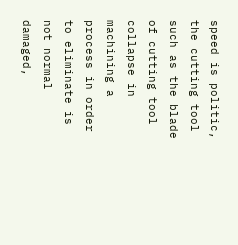speed is politic, the cutting tool such as the blade of cutting tool collapse in machining a process in order to eliminate is not normal damaged,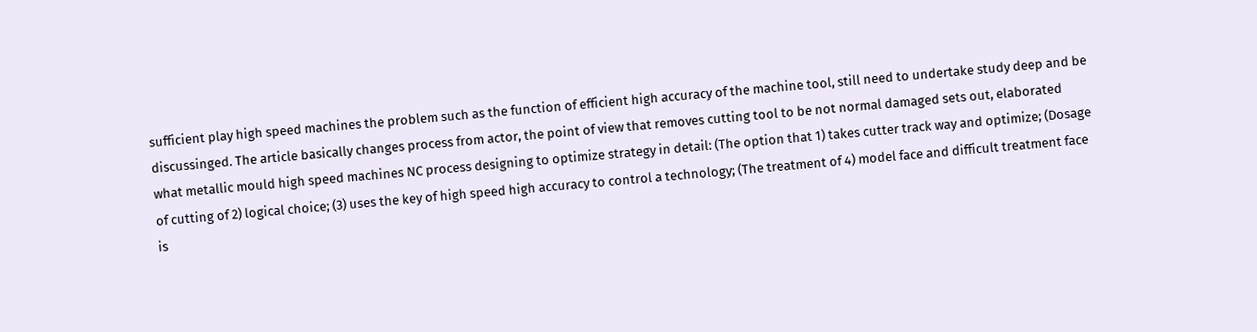sufficient play high speed machines the problem such as the function of efficient high accuracy of the machine tool, still need to undertake study deep and be discussinged. The article basically changes process from actor, the point of view that removes cutting tool to be not normal damaged sets out, elaborated what metallic mould high speed machines NC process designing to optimize strategy in detail: (The option that 1) takes cutter track way and optimize; (Dosage of cutting of 2) logical choice; (3) uses the key of high speed high accuracy to control a technology; (The treatment of 4) model face and difficult treatment face is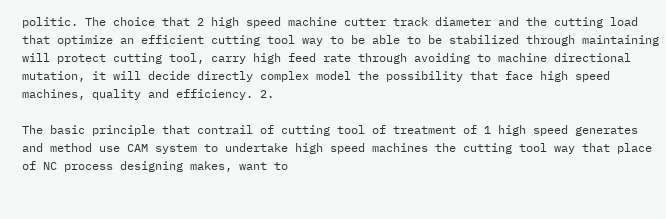politic. The choice that 2 high speed machine cutter track diameter and the cutting load that optimize an efficient cutting tool way to be able to be stabilized through maintaining will protect cutting tool, carry high feed rate through avoiding to machine directional mutation, it will decide directly complex model the possibility that face high speed machines, quality and efficiency. 2.

The basic principle that contrail of cutting tool of treatment of 1 high speed generates and method use CAM system to undertake high speed machines the cutting tool way that place of NC process designing makes, want to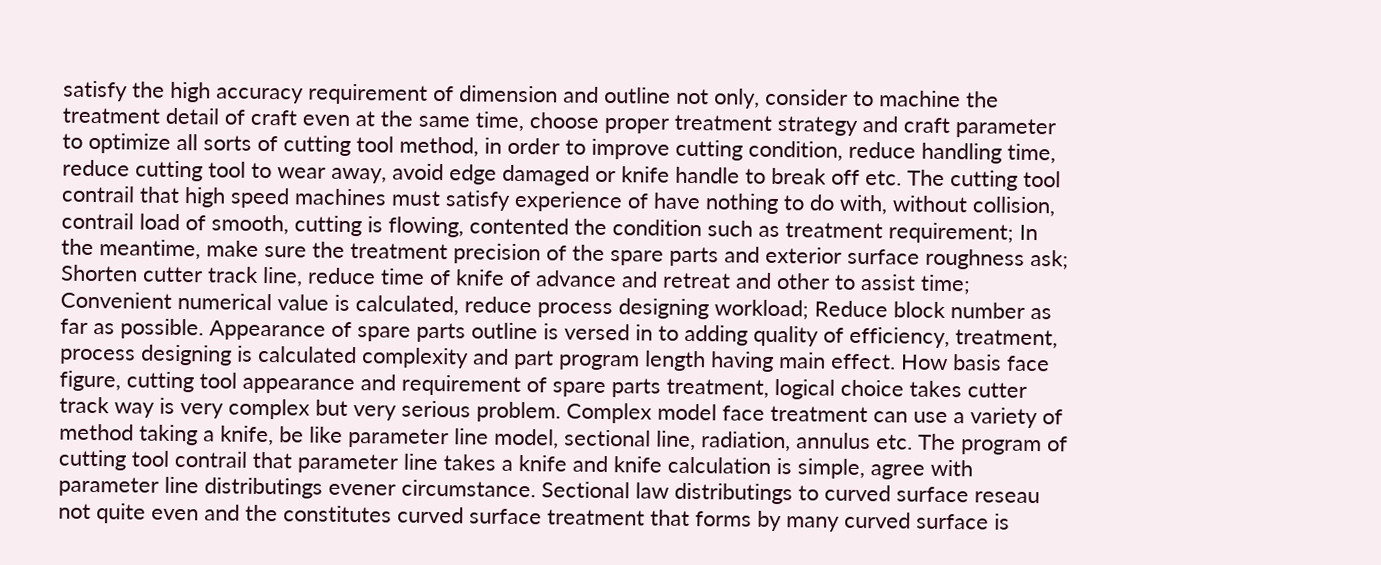satisfy the high accuracy requirement of dimension and outline not only, consider to machine the treatment detail of craft even at the same time, choose proper treatment strategy and craft parameter to optimize all sorts of cutting tool method, in order to improve cutting condition, reduce handling time, reduce cutting tool to wear away, avoid edge damaged or knife handle to break off etc. The cutting tool contrail that high speed machines must satisfy experience of have nothing to do with, without collision, contrail load of smooth, cutting is flowing, contented the condition such as treatment requirement; In the meantime, make sure the treatment precision of the spare parts and exterior surface roughness ask; Shorten cutter track line, reduce time of knife of advance and retreat and other to assist time; Convenient numerical value is calculated, reduce process designing workload; Reduce block number as far as possible. Appearance of spare parts outline is versed in to adding quality of efficiency, treatment, process designing is calculated complexity and part program length having main effect. How basis face figure, cutting tool appearance and requirement of spare parts treatment, logical choice takes cutter track way is very complex but very serious problem. Complex model face treatment can use a variety of method taking a knife, be like parameter line model, sectional line, radiation, annulus etc. The program of cutting tool contrail that parameter line takes a knife and knife calculation is simple, agree with parameter line distributings evener circumstance. Sectional law distributings to curved surface reseau not quite even and the constitutes curved surface treatment that forms by many curved surface is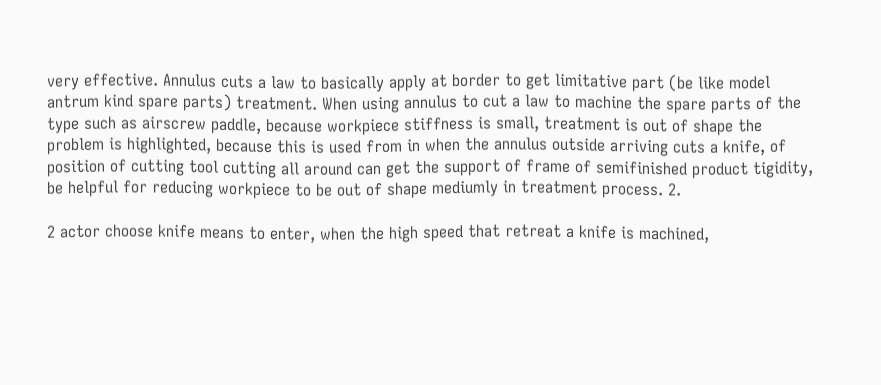very effective. Annulus cuts a law to basically apply at border to get limitative part (be like model antrum kind spare parts) treatment. When using annulus to cut a law to machine the spare parts of the type such as airscrew paddle, because workpiece stiffness is small, treatment is out of shape the problem is highlighted, because this is used from in when the annulus outside arriving cuts a knife, of position of cutting tool cutting all around can get the support of frame of semifinished product tigidity, be helpful for reducing workpiece to be out of shape mediumly in treatment process. 2.

2 actor choose knife means to enter, when the high speed that retreat a knife is machined,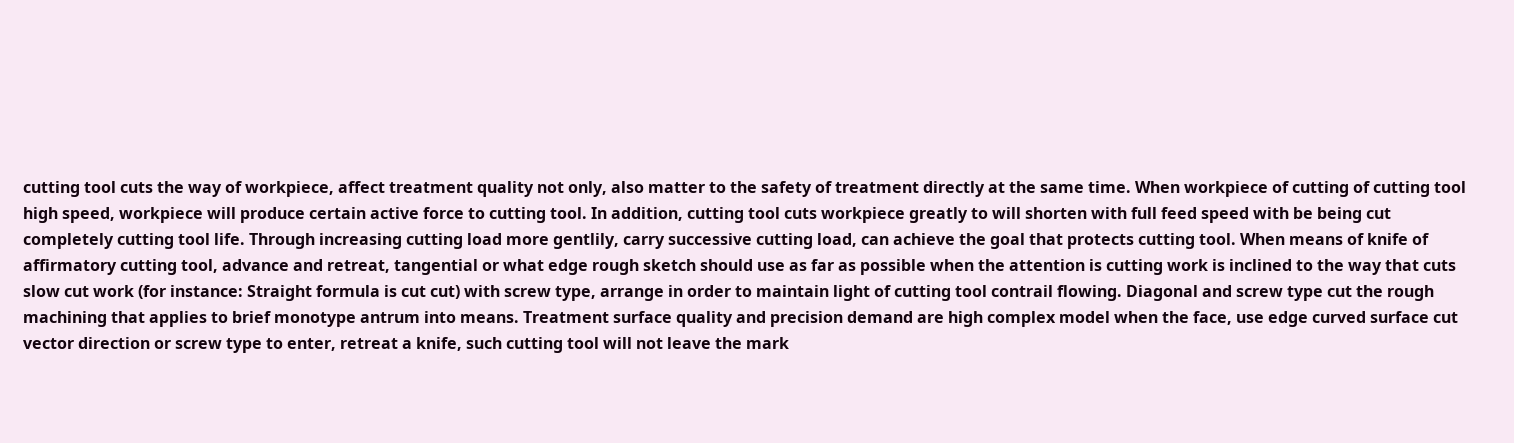cutting tool cuts the way of workpiece, affect treatment quality not only, also matter to the safety of treatment directly at the same time. When workpiece of cutting of cutting tool high speed, workpiece will produce certain active force to cutting tool. In addition, cutting tool cuts workpiece greatly to will shorten with full feed speed with be being cut completely cutting tool life. Through increasing cutting load more gentlily, carry successive cutting load, can achieve the goal that protects cutting tool. When means of knife of affirmatory cutting tool, advance and retreat, tangential or what edge rough sketch should use as far as possible when the attention is cutting work is inclined to the way that cuts slow cut work (for instance: Straight formula is cut cut) with screw type, arrange in order to maintain light of cutting tool contrail flowing. Diagonal and screw type cut the rough machining that applies to brief monotype antrum into means. Treatment surface quality and precision demand are high complex model when the face, use edge curved surface cut vector direction or screw type to enter, retreat a knife, such cutting tool will not leave the mark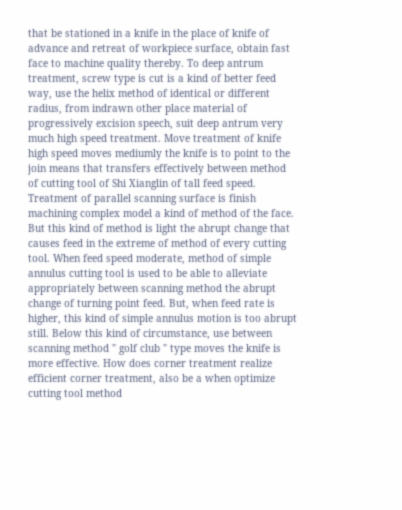that be stationed in a knife in the place of knife of advance and retreat of workpiece surface, obtain fast face to machine quality thereby. To deep antrum treatment, screw type is cut is a kind of better feed way, use the helix method of identical or different radius, from indrawn other place material of progressively excision speech, suit deep antrum very much high speed treatment. Move treatment of knife high speed moves mediumly the knife is to point to the join means that transfers effectively between method of cutting tool of Shi Xianglin of tall feed speed. Treatment of parallel scanning surface is finish machining complex model a kind of method of the face. But this kind of method is light the abrupt change that causes feed in the extreme of method of every cutting tool. When feed speed moderate, method of simple annulus cutting tool is used to be able to alleviate appropriately between scanning method the abrupt change of turning point feed. But, when feed rate is higher, this kind of simple annulus motion is too abrupt still. Below this kind of circumstance, use between scanning method " golf club " type moves the knife is more effective. How does corner treatment realize efficient corner treatment, also be a when optimize cutting tool method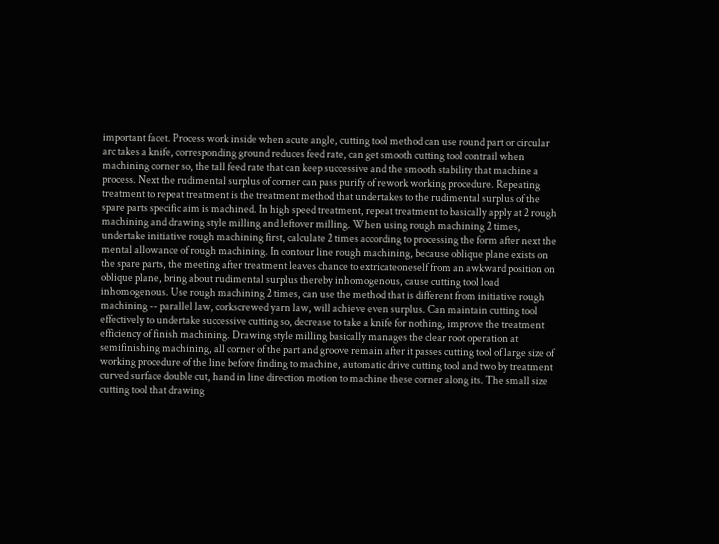important facet. Process work inside when acute angle, cutting tool method can use round part or circular arc takes a knife, corresponding ground reduces feed rate, can get smooth cutting tool contrail when machining corner so, the tall feed rate that can keep successive and the smooth stability that machine a process. Next the rudimental surplus of corner can pass purify of rework working procedure. Repeating treatment to repeat treatment is the treatment method that undertakes to the rudimental surplus of the spare parts specific aim is machined. In high speed treatment, repeat treatment to basically apply at 2 rough machining and drawing style milling and leftover milling. When using rough machining 2 times, undertake initiative rough machining first, calculate 2 times according to processing the form after next the mental allowance of rough machining. In contour line rough machining, because oblique plane exists on the spare parts, the meeting after treatment leaves chance to extricateoneself from an awkward position on oblique plane, bring about rudimental surplus thereby inhomogenous, cause cutting tool load inhomogenous. Use rough machining 2 times, can use the method that is different from initiative rough machining -- parallel law, corkscrewed yarn law, will achieve even surplus. Can maintain cutting tool effectively to undertake successive cutting so, decrease to take a knife for nothing, improve the treatment efficiency of finish machining. Drawing style milling basically manages the clear root operation at semifinishing machining, all corner of the part and groove remain after it passes cutting tool of large size of working procedure of the line before finding to machine, automatic drive cutting tool and two by treatment curved surface double cut, hand in line direction motion to machine these corner along its. The small size cutting tool that drawing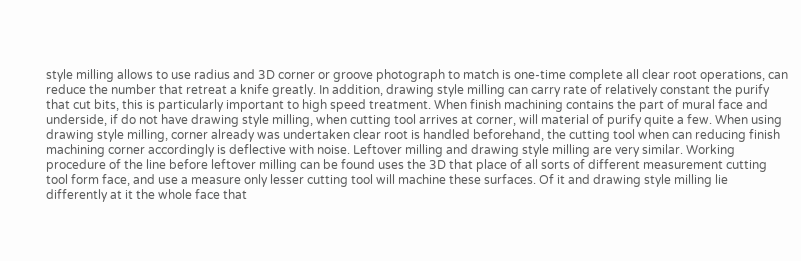style milling allows to use radius and 3D corner or groove photograph to match is one-time complete all clear root operations, can reduce the number that retreat a knife greatly. In addition, drawing style milling can carry rate of relatively constant the purify that cut bits, this is particularly important to high speed treatment. When finish machining contains the part of mural face and underside, if do not have drawing style milling, when cutting tool arrives at corner, will material of purify quite a few. When using drawing style milling, corner already was undertaken clear root is handled beforehand, the cutting tool when can reducing finish machining corner accordingly is deflective with noise. Leftover milling and drawing style milling are very similar. Working procedure of the line before leftover milling can be found uses the 3D that place of all sorts of different measurement cutting tool form face, and use a measure only lesser cutting tool will machine these surfaces. Of it and drawing style milling lie differently at it the whole face that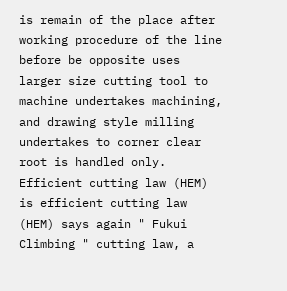is remain of the place after working procedure of the line before be opposite uses larger size cutting tool to machine undertakes machining, and drawing style milling undertakes to corner clear root is handled only. Efficient cutting law (HEM) is efficient cutting law (HEM) says again " Fukui Climbing " cutting law, a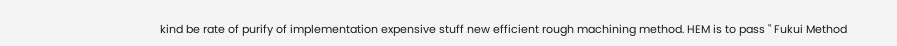kind be rate of purify of implementation expensive stuff new efficient rough machining method. HEM is to pass " Fukui Method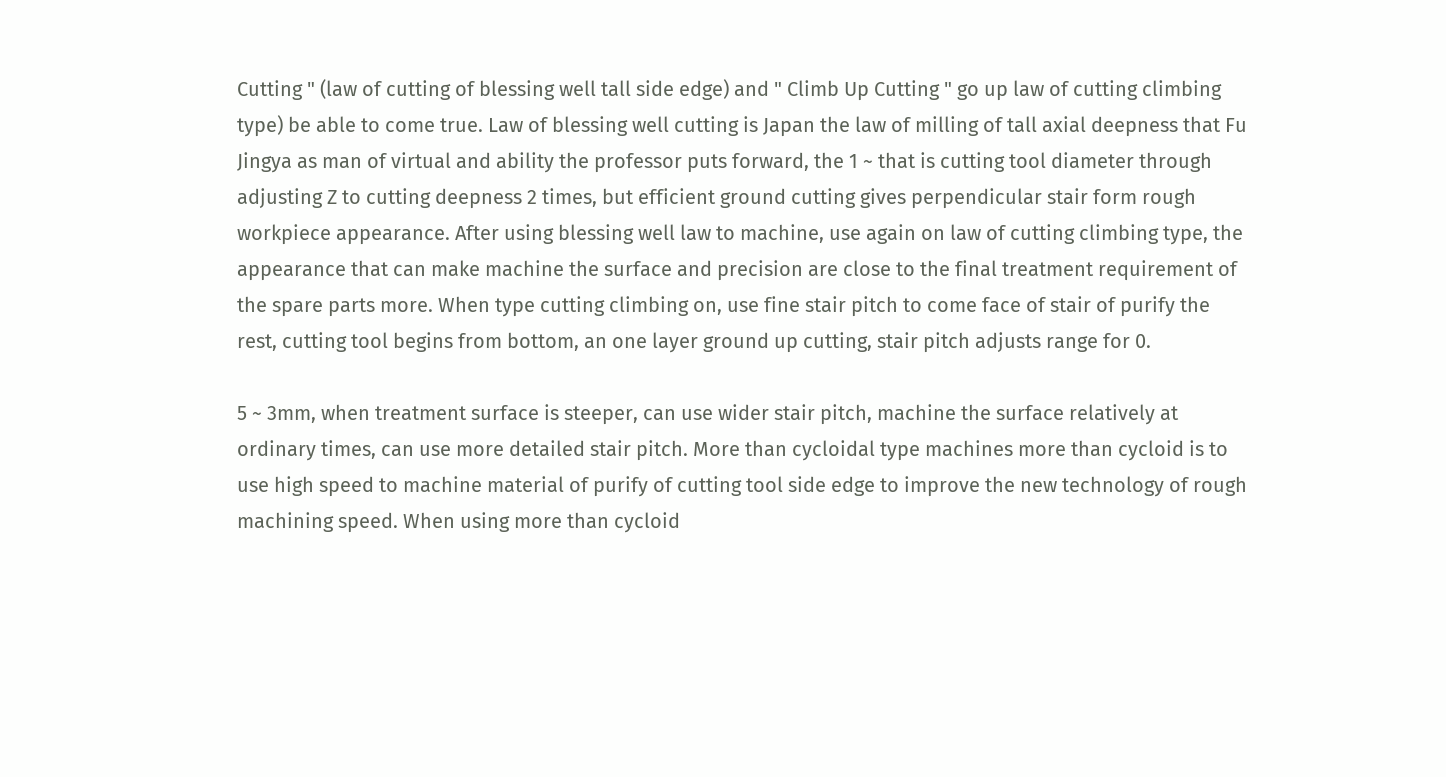Cutting " (law of cutting of blessing well tall side edge) and " Climb Up Cutting " go up law of cutting climbing type) be able to come true. Law of blessing well cutting is Japan the law of milling of tall axial deepness that Fu Jingya as man of virtual and ability the professor puts forward, the 1 ~ that is cutting tool diameter through adjusting Z to cutting deepness 2 times, but efficient ground cutting gives perpendicular stair form rough workpiece appearance. After using blessing well law to machine, use again on law of cutting climbing type, the appearance that can make machine the surface and precision are close to the final treatment requirement of the spare parts more. When type cutting climbing on, use fine stair pitch to come face of stair of purify the rest, cutting tool begins from bottom, an one layer ground up cutting, stair pitch adjusts range for 0.

5 ~ 3mm, when treatment surface is steeper, can use wider stair pitch, machine the surface relatively at ordinary times, can use more detailed stair pitch. More than cycloidal type machines more than cycloid is to use high speed to machine material of purify of cutting tool side edge to improve the new technology of rough machining speed. When using more than cycloid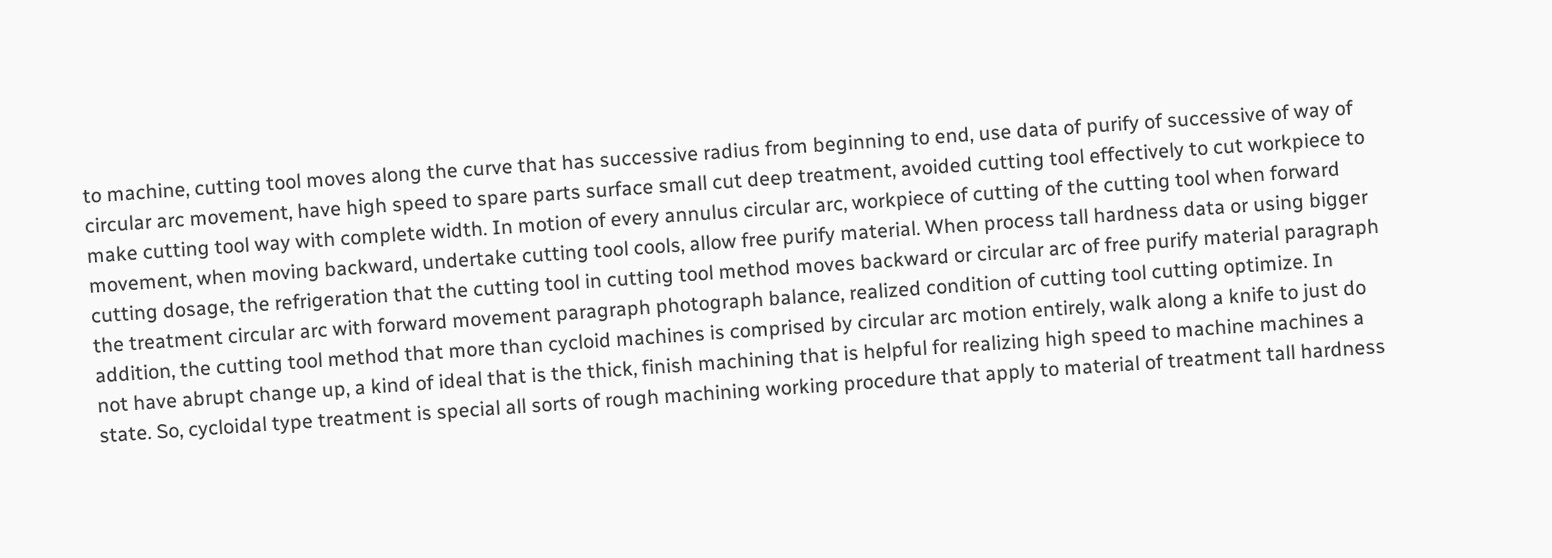to machine, cutting tool moves along the curve that has successive radius from beginning to end, use data of purify of successive of way of circular arc movement, have high speed to spare parts surface small cut deep treatment, avoided cutting tool effectively to cut workpiece to make cutting tool way with complete width. In motion of every annulus circular arc, workpiece of cutting of the cutting tool when forward movement, when moving backward, undertake cutting tool cools, allow free purify material. When process tall hardness data or using bigger cutting dosage, the refrigeration that the cutting tool in cutting tool method moves backward or circular arc of free purify material paragraph the treatment circular arc with forward movement paragraph photograph balance, realized condition of cutting tool cutting optimize. In addition, the cutting tool method that more than cycloid machines is comprised by circular arc motion entirely, walk along a knife to just do not have abrupt change up, a kind of ideal that is the thick, finish machining that is helpful for realizing high speed to machine machines a state. So, cycloidal type treatment is special all sorts of rough machining working procedure that apply to material of treatment tall hardness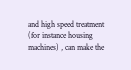and high speed treatment (for instance housing machines) , can make the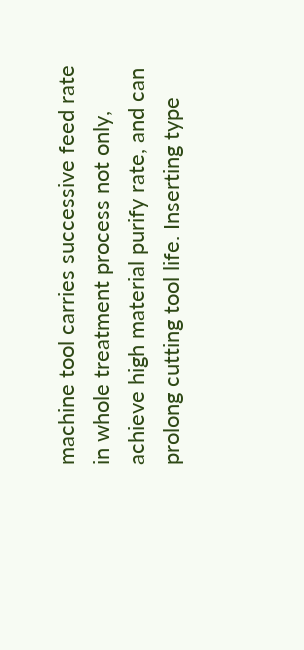machine tool carries successive feed rate in whole treatment process not only, achieve high material purify rate, and can prolong cutting tool life. Inserting type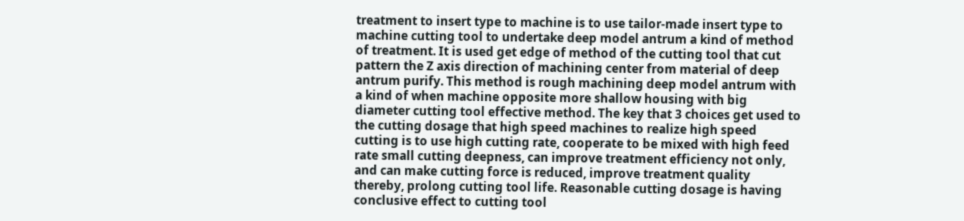treatment to insert type to machine is to use tailor-made insert type to machine cutting tool to undertake deep model antrum a kind of method of treatment. It is used get edge of method of the cutting tool that cut pattern the Z axis direction of machining center from material of deep antrum purify. This method is rough machining deep model antrum with a kind of when machine opposite more shallow housing with big diameter cutting tool effective method. The key that 3 choices get used to the cutting dosage that high speed machines to realize high speed cutting is to use high cutting rate, cooperate to be mixed with high feed rate small cutting deepness, can improve treatment efficiency not only, and can make cutting force is reduced, improve treatment quality thereby, prolong cutting tool life. Reasonable cutting dosage is having conclusive effect to cutting tool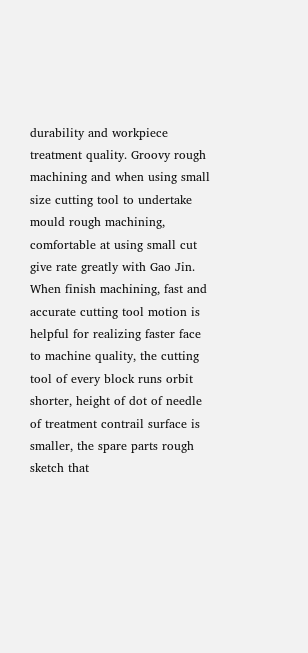durability and workpiece treatment quality. Groovy rough machining and when using small size cutting tool to undertake mould rough machining, comfortable at using small cut give rate greatly with Gao Jin. When finish machining, fast and accurate cutting tool motion is helpful for realizing faster face to machine quality, the cutting tool of every block runs orbit shorter, height of dot of needle of treatment contrail surface is smaller, the spare parts rough sketch that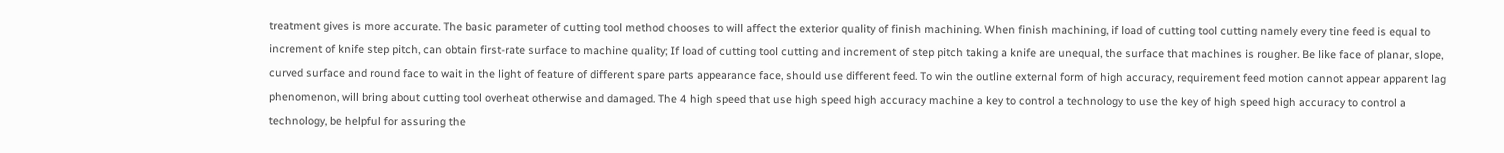treatment gives is more accurate. The basic parameter of cutting tool method chooses to will affect the exterior quality of finish machining. When finish machining, if load of cutting tool cutting namely every tine feed is equal to increment of knife step pitch, can obtain first-rate surface to machine quality; If load of cutting tool cutting and increment of step pitch taking a knife are unequal, the surface that machines is rougher. Be like face of planar, slope, curved surface and round face to wait in the light of feature of different spare parts appearance face, should use different feed. To win the outline external form of high accuracy, requirement feed motion cannot appear apparent lag phenomenon, will bring about cutting tool overheat otherwise and damaged. The 4 high speed that use high speed high accuracy machine a key to control a technology to use the key of high speed high accuracy to control a technology, be helpful for assuring the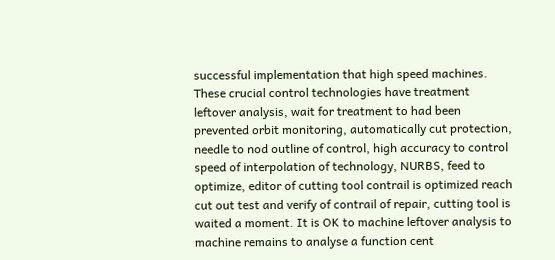successful implementation that high speed machines. These crucial control technologies have treatment leftover analysis, wait for treatment to had been prevented orbit monitoring, automatically cut protection, needle to nod outline of control, high accuracy to control speed of interpolation of technology, NURBS, feed to optimize, editor of cutting tool contrail is optimized reach cut out test and verify of contrail of repair, cutting tool is waited a moment. It is OK to machine leftover analysis to machine remains to analyse a function cent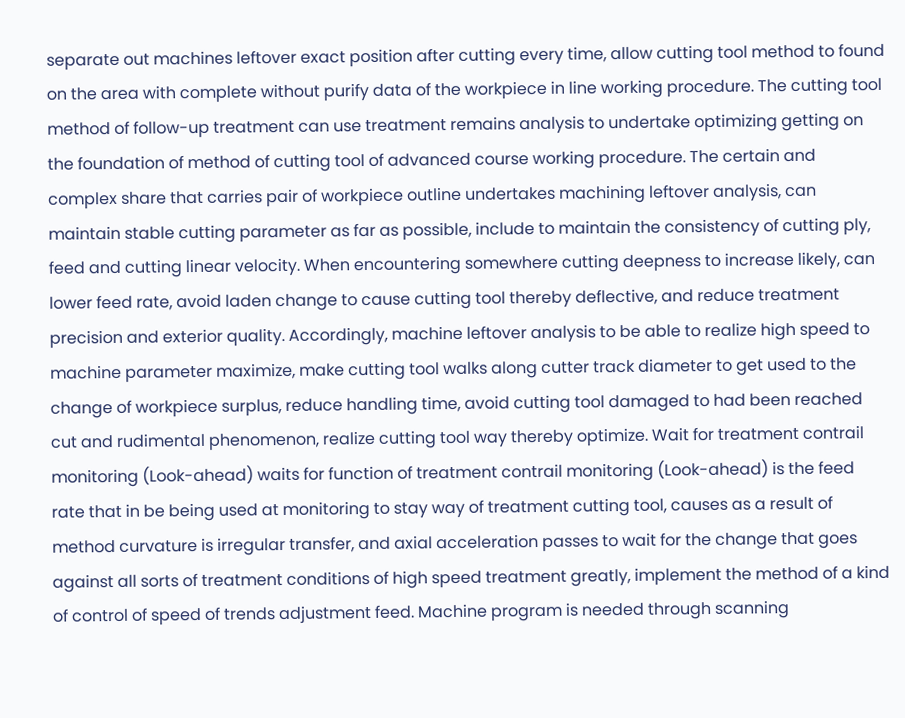separate out machines leftover exact position after cutting every time, allow cutting tool method to found on the area with complete without purify data of the workpiece in line working procedure. The cutting tool method of follow-up treatment can use treatment remains analysis to undertake optimizing getting on the foundation of method of cutting tool of advanced course working procedure. The certain and complex share that carries pair of workpiece outline undertakes machining leftover analysis, can maintain stable cutting parameter as far as possible, include to maintain the consistency of cutting ply, feed and cutting linear velocity. When encountering somewhere cutting deepness to increase likely, can lower feed rate, avoid laden change to cause cutting tool thereby deflective, and reduce treatment precision and exterior quality. Accordingly, machine leftover analysis to be able to realize high speed to machine parameter maximize, make cutting tool walks along cutter track diameter to get used to the change of workpiece surplus, reduce handling time, avoid cutting tool damaged to had been reached cut and rudimental phenomenon, realize cutting tool way thereby optimize. Wait for treatment contrail monitoring (Look-ahead) waits for function of treatment contrail monitoring (Look-ahead) is the feed rate that in be being used at monitoring to stay way of treatment cutting tool, causes as a result of method curvature is irregular transfer, and axial acceleration passes to wait for the change that goes against all sorts of treatment conditions of high speed treatment greatly, implement the method of a kind of control of speed of trends adjustment feed. Machine program is needed through scanning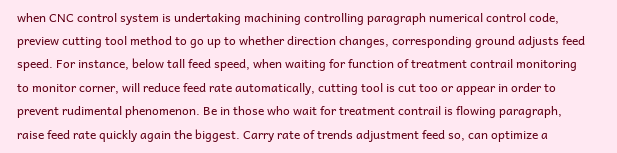when CNC control system is undertaking machining controlling paragraph numerical control code, preview cutting tool method to go up to whether direction changes, corresponding ground adjusts feed speed. For instance, below tall feed speed, when waiting for function of treatment contrail monitoring to monitor corner, will reduce feed rate automatically, cutting tool is cut too or appear in order to prevent rudimental phenomenon. Be in those who wait for treatment contrail is flowing paragraph, raise feed rate quickly again the biggest. Carry rate of trends adjustment feed so, can optimize a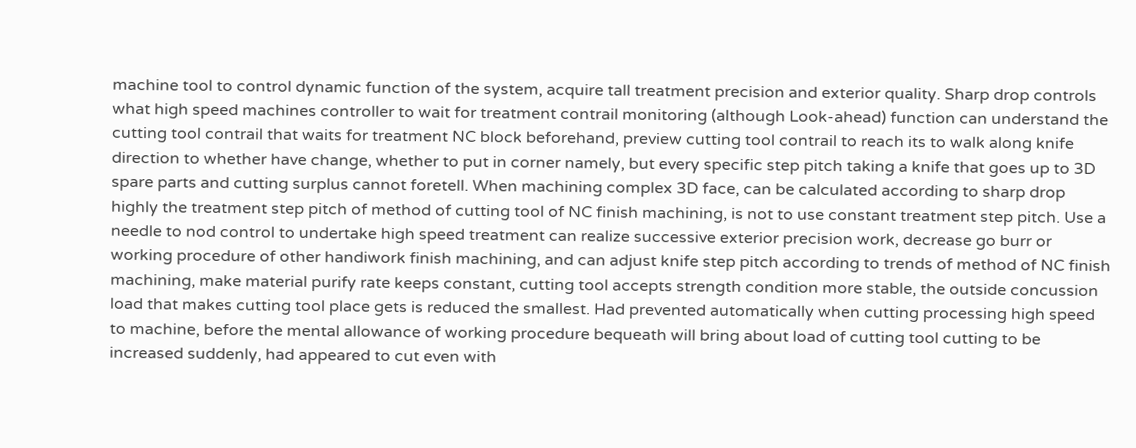machine tool to control dynamic function of the system, acquire tall treatment precision and exterior quality. Sharp drop controls what high speed machines controller to wait for treatment contrail monitoring (although Look-ahead) function can understand the cutting tool contrail that waits for treatment NC block beforehand, preview cutting tool contrail to reach its to walk along knife direction to whether have change, whether to put in corner namely, but every specific step pitch taking a knife that goes up to 3D spare parts and cutting surplus cannot foretell. When machining complex 3D face, can be calculated according to sharp drop highly the treatment step pitch of method of cutting tool of NC finish machining, is not to use constant treatment step pitch. Use a needle to nod control to undertake high speed treatment can realize successive exterior precision work, decrease go burr or working procedure of other handiwork finish machining, and can adjust knife step pitch according to trends of method of NC finish machining, make material purify rate keeps constant, cutting tool accepts strength condition more stable, the outside concussion load that makes cutting tool place gets is reduced the smallest. Had prevented automatically when cutting processing high speed to machine, before the mental allowance of working procedure bequeath will bring about load of cutting tool cutting to be increased suddenly, had appeared to cut even with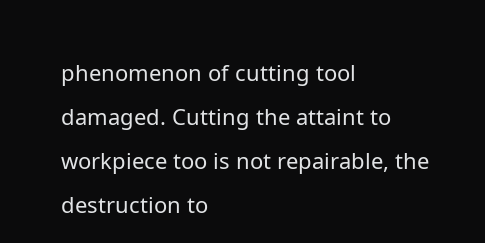phenomenon of cutting tool damaged. Cutting the attaint to workpiece too is not repairable, the destruction to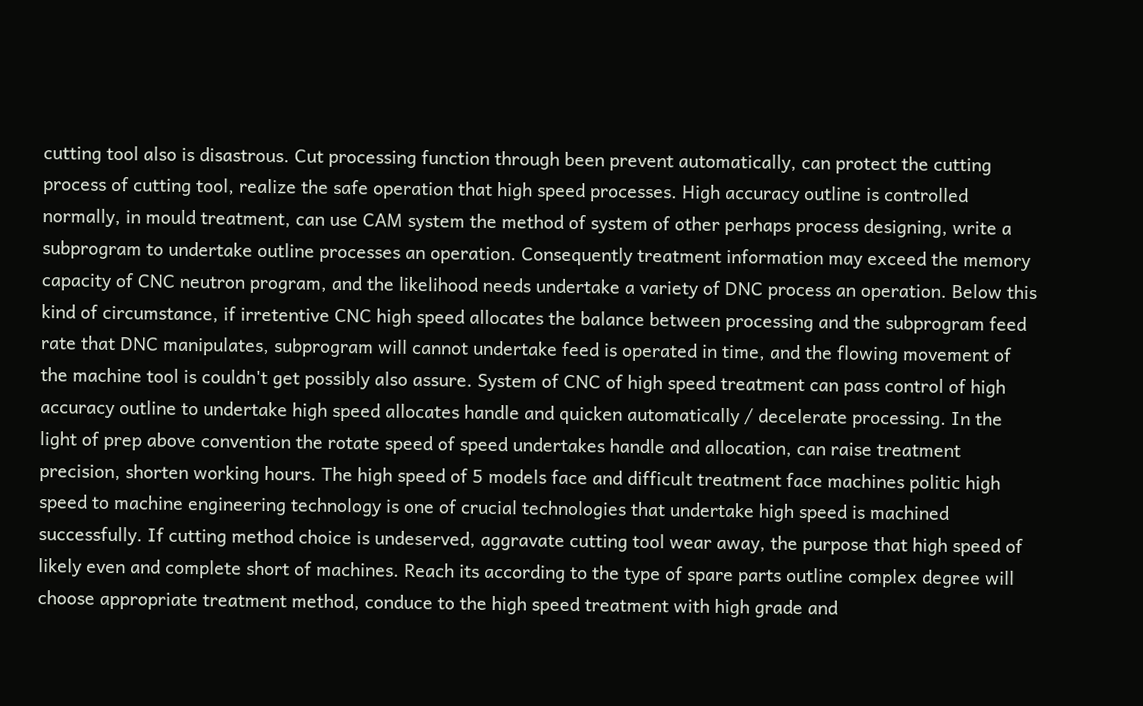cutting tool also is disastrous. Cut processing function through been prevent automatically, can protect the cutting process of cutting tool, realize the safe operation that high speed processes. High accuracy outline is controlled normally, in mould treatment, can use CAM system the method of system of other perhaps process designing, write a subprogram to undertake outline processes an operation. Consequently treatment information may exceed the memory capacity of CNC neutron program, and the likelihood needs undertake a variety of DNC process an operation. Below this kind of circumstance, if irretentive CNC high speed allocates the balance between processing and the subprogram feed rate that DNC manipulates, subprogram will cannot undertake feed is operated in time, and the flowing movement of the machine tool is couldn't get possibly also assure. System of CNC of high speed treatment can pass control of high accuracy outline to undertake high speed allocates handle and quicken automatically / decelerate processing. In the light of prep above convention the rotate speed of speed undertakes handle and allocation, can raise treatment precision, shorten working hours. The high speed of 5 models face and difficult treatment face machines politic high speed to machine engineering technology is one of crucial technologies that undertake high speed is machined successfully. If cutting method choice is undeserved, aggravate cutting tool wear away, the purpose that high speed of likely even and complete short of machines. Reach its according to the type of spare parts outline complex degree will choose appropriate treatment method, conduce to the high speed treatment with high grade and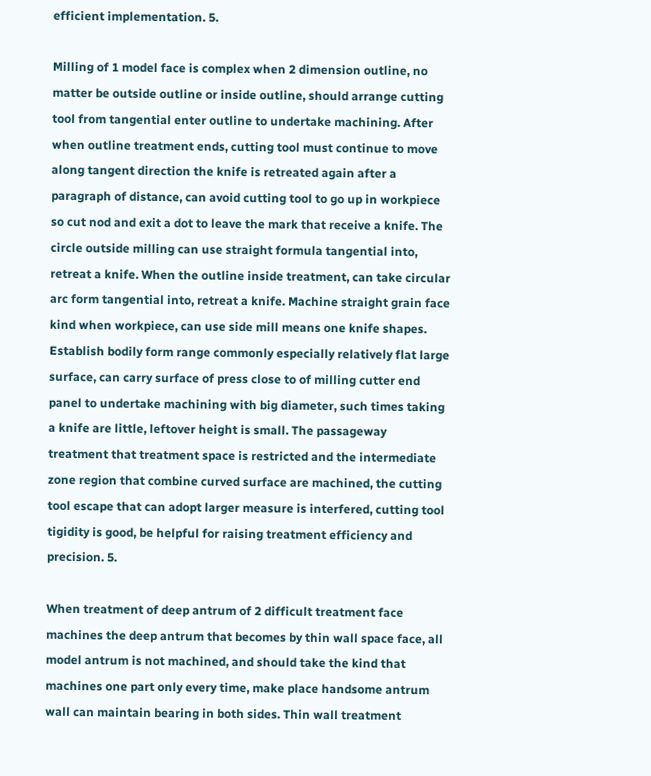efficient implementation. 5.

Milling of 1 model face is complex when 2 dimension outline, no matter be outside outline or inside outline, should arrange cutting tool from tangential enter outline to undertake machining. After when outline treatment ends, cutting tool must continue to move along tangent direction the knife is retreated again after a paragraph of distance, can avoid cutting tool to go up in workpiece so cut nod and exit a dot to leave the mark that receive a knife. The circle outside milling can use straight formula tangential into, retreat a knife. When the outline inside treatment, can take circular arc form tangential into, retreat a knife. Machine straight grain face kind when workpiece, can use side mill means one knife shapes. Establish bodily form range commonly especially relatively flat large surface, can carry surface of press close to of milling cutter end panel to undertake machining with big diameter, such times taking a knife are little, leftover height is small. The passageway treatment that treatment space is restricted and the intermediate zone region that combine curved surface are machined, the cutting tool escape that can adopt larger measure is interfered, cutting tool tigidity is good, be helpful for raising treatment efficiency and precision. 5.

When treatment of deep antrum of 2 difficult treatment face machines the deep antrum that becomes by thin wall space face, all model antrum is not machined, and should take the kind that machines one part only every time, make place handsome antrum wall can maintain bearing in both sides. Thin wall treatment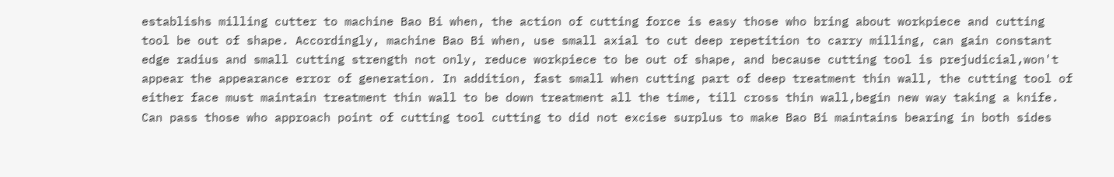establishs milling cutter to machine Bao Bi when, the action of cutting force is easy those who bring about workpiece and cutting tool be out of shape. Accordingly, machine Bao Bi when, use small axial to cut deep repetition to carry milling, can gain constant edge radius and small cutting strength not only, reduce workpiece to be out of shape, and because cutting tool is prejudicial,won't appear the appearance error of generation. In addition, fast small when cutting part of deep treatment thin wall, the cutting tool of either face must maintain treatment thin wall to be down treatment all the time, till cross thin wall,begin new way taking a knife. Can pass those who approach point of cutting tool cutting to did not excise surplus to make Bao Bi maintains bearing in both sides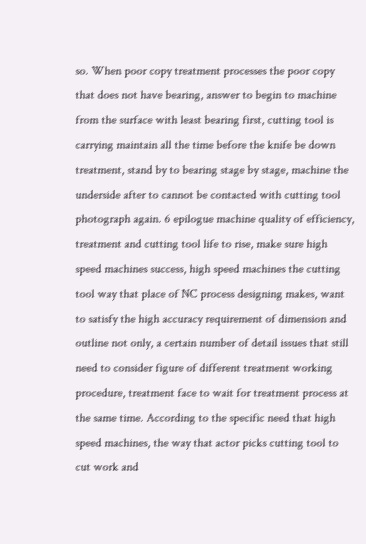so. When poor copy treatment processes the poor copy that does not have bearing, answer to begin to machine from the surface with least bearing first, cutting tool is carrying maintain all the time before the knife be down treatment, stand by to bearing stage by stage, machine the underside after to cannot be contacted with cutting tool photograph again. 6 epilogue machine quality of efficiency, treatment and cutting tool life to rise, make sure high speed machines success, high speed machines the cutting tool way that place of NC process designing makes, want to satisfy the high accuracy requirement of dimension and outline not only, a certain number of detail issues that still need to consider figure of different treatment working procedure, treatment face to wait for treatment process at the same time. According to the specific need that high speed machines, the way that actor picks cutting tool to cut work and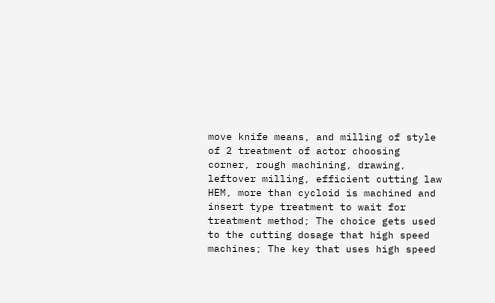move knife means, and milling of style of 2 treatment of actor choosing corner, rough machining, drawing, leftover milling, efficient cutting law HEM, more than cycloid is machined and insert type treatment to wait for treatment method; The choice gets used to the cutting dosage that high speed machines; The key that uses high speed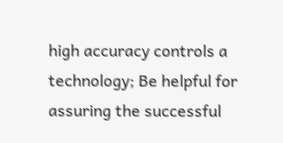high accuracy controls a technology; Be helpful for assuring the successful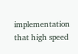implementation that high speed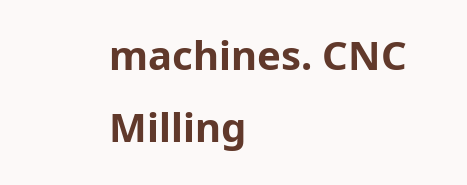machines. CNC Milling